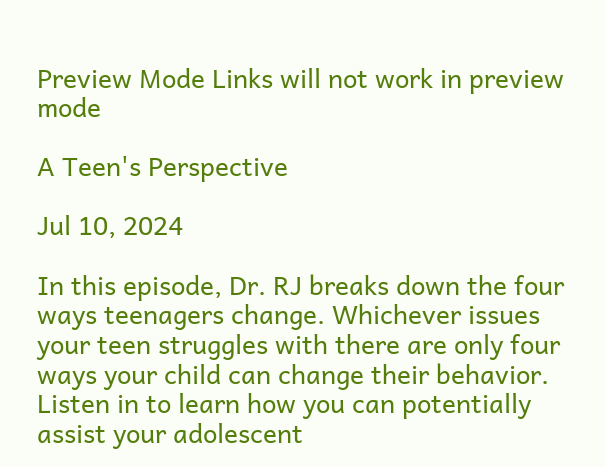Preview Mode Links will not work in preview mode

A Teen's Perspective

Jul 10, 2024

In this episode, Dr. RJ breaks down the four ways teenagers change. Whichever issues your teen struggles with there are only four ways your child can change their behavior. Listen in to learn how you can potentially assist your adolescent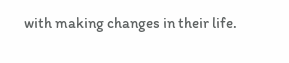with making changes in their life.